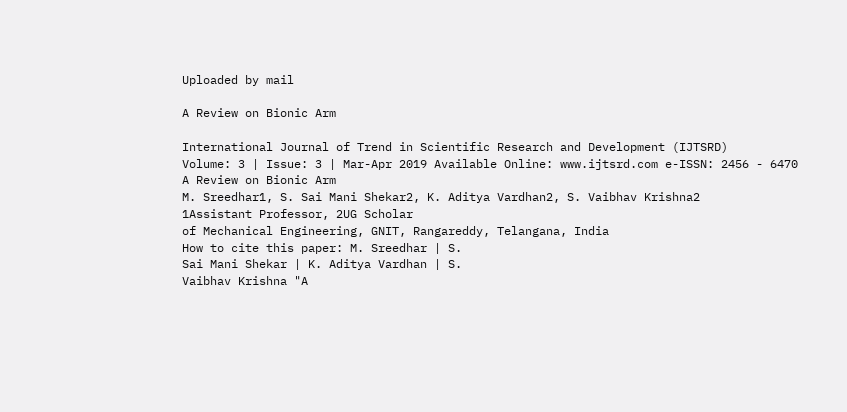Uploaded by mail

A Review on Bionic Arm

International Journal of Trend in Scientific Research and Development (IJTSRD)
Volume: 3 | Issue: 3 | Mar-Apr 2019 Available Online: www.ijtsrd.com e-ISSN: 2456 - 6470
A Review on Bionic Arm
M. Sreedhar1, S. Sai Mani Shekar2, K. Aditya Vardhan2, S. Vaibhav Krishna2
1Assistant Professor, 2UG Scholar
of Mechanical Engineering, GNIT, Rangareddy, Telangana, India
How to cite this paper: M. Sreedhar | S.
Sai Mani Shekar | K. Aditya Vardhan | S.
Vaibhav Krishna "A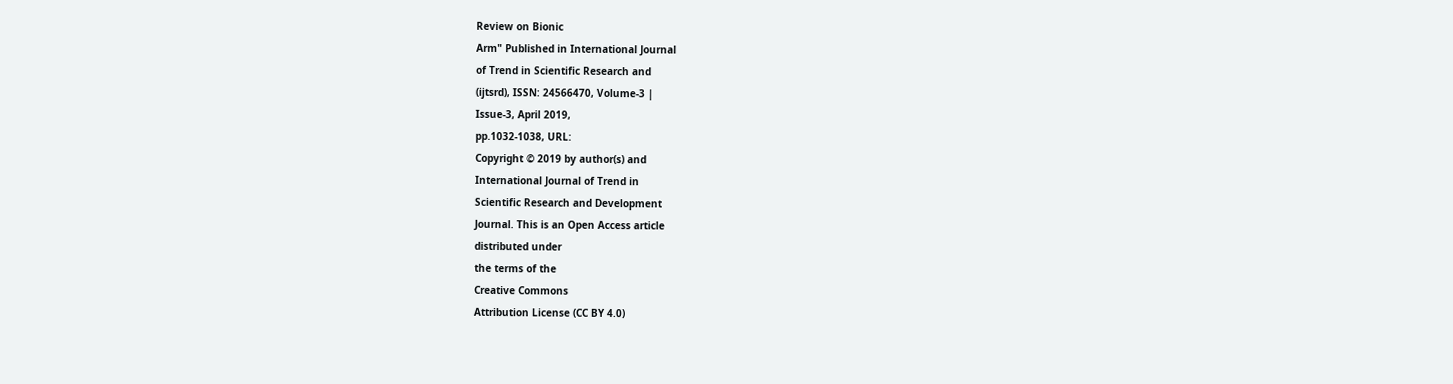Review on Bionic
Arm" Published in International Journal
of Trend in Scientific Research and
(ijtsrd), ISSN: 24566470, Volume-3 |
Issue-3, April 2019,
pp.1032-1038, URL:
Copyright © 2019 by author(s) and
International Journal of Trend in
Scientific Research and Development
Journal. This is an Open Access article
distributed under
the terms of the
Creative Commons
Attribution License (CC BY 4.0)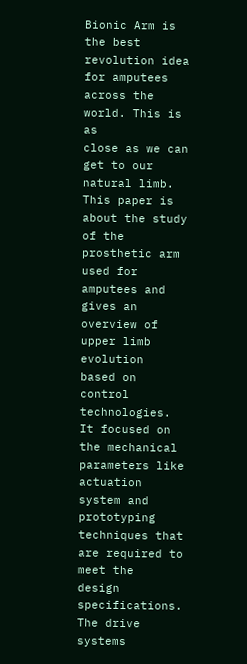Bionic Arm is the best revolution idea for amputees across the world. This is as
close as we can get to our natural limb. This paper is about the study of the
prosthetic arm used for amputees and gives an overview of upper limb evolution
based on control technologies. It focused on the mechanical parameters like
actuation system and prototyping techniques that are required to meet the
design specifications. The drive systems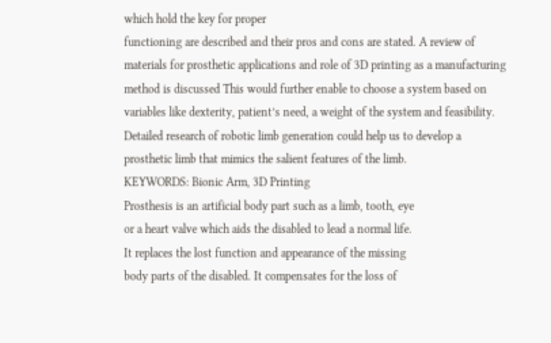which hold the key for proper
functioning are described and their pros and cons are stated. A review of
materials for prosthetic applications and role of 3D printing as a manufacturing
method is discussed This would further enable to choose a system based on
variables like dexterity, patient’s need, a weight of the system and feasibility.
Detailed research of robotic limb generation could help us to develop a
prosthetic limb that mimics the salient features of the limb.
KEYWORDS: Bionic Arm, 3D Printing
Prosthesis is an artificial body part such as a limb, tooth, eye
or a heart valve which aids the disabled to lead a normal life.
It replaces the lost function and appearance of the missing
body parts of the disabled. It compensates for the loss of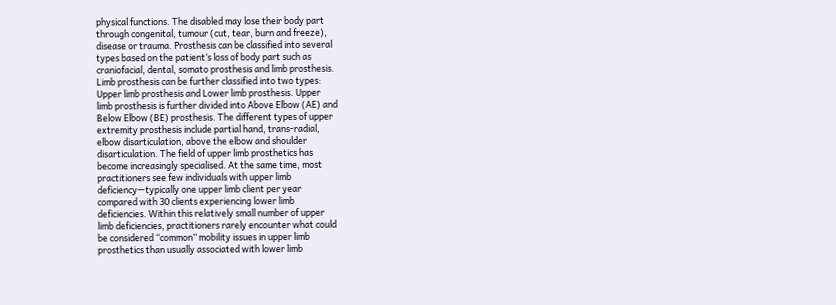physical functions. The disabled may lose their body part
through congenital, tumour (cut, tear, burn and freeze),
disease or trauma. Prosthesis can be classified into several
types based on the patient’s loss of body part such as
craniofacial, dental, somato prosthesis and limb prosthesis.
Limb prosthesis can be further classified into two types:
Upper limb prosthesis and Lower limb prosthesis. Upper
limb prosthesis is further divided into Above Elbow (AE) and
Below Elbow (BE) prosthesis. The different types of upper
extremity prosthesis include partial hand, trans-radial,
elbow disarticulation, above the elbow and shoulder
disarticulation. The field of upper limb prosthetics has
become increasingly specialised. At the same time, most
practitioners see few individuals with upper limb
deficiency—typically one upper limb client per year
compared with 30 clients experiencing lower limb
deficiencies. Within this relatively small number of upper
limb deficiencies, practitioners rarely encounter what could
be considered ‘‘common’’ mobility issues in upper limb
prosthetics than usually associated with lower limb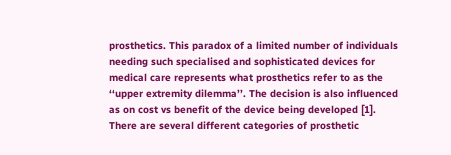prosthetics. This paradox of a limited number of individuals
needing such specialised and sophisticated devices for
medical care represents what prosthetics refer to as the
‘‘upper extremity dilemma’’. The decision is also influenced
as on cost vs benefit of the device being developed [1].
There are several different categories of prosthetic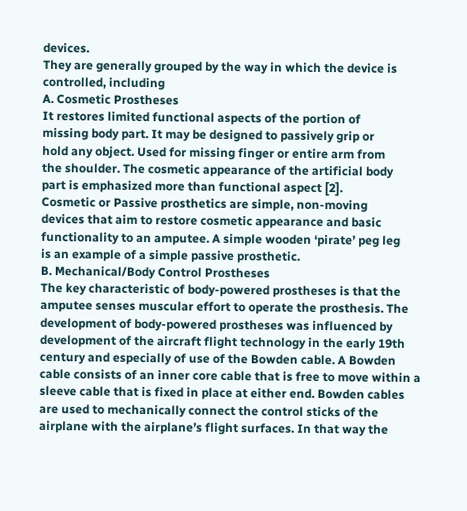devices.
They are generally grouped by the way in which the device is
controlled, including
A. Cosmetic Prostheses
It restores limited functional aspects of the portion of
missing body part. It may be designed to passively grip or
hold any object. Used for missing finger or entire arm from
the shoulder. The cosmetic appearance of the artificial body
part is emphasized more than functional aspect [2].
Cosmetic or Passive prosthetics are simple, non-moving
devices that aim to restore cosmetic appearance and basic
functionality to an amputee. A simple wooden ‘pirate’ peg leg
is an example of a simple passive prosthetic.
B. Mechanical/Body Control Prostheses
The key characteristic of body-powered prostheses is that the
amputee senses muscular effort to operate the prosthesis. The
development of body-powered prostheses was influenced by
development of the aircraft flight technology in the early 19th
century and especially of use of the Bowden cable. A Bowden
cable consists of an inner core cable that is free to move within a
sleeve cable that is fixed in place at either end. Bowden cables
are used to mechanically connect the control sticks of the
airplane with the airplane’s flight surfaces. In that way the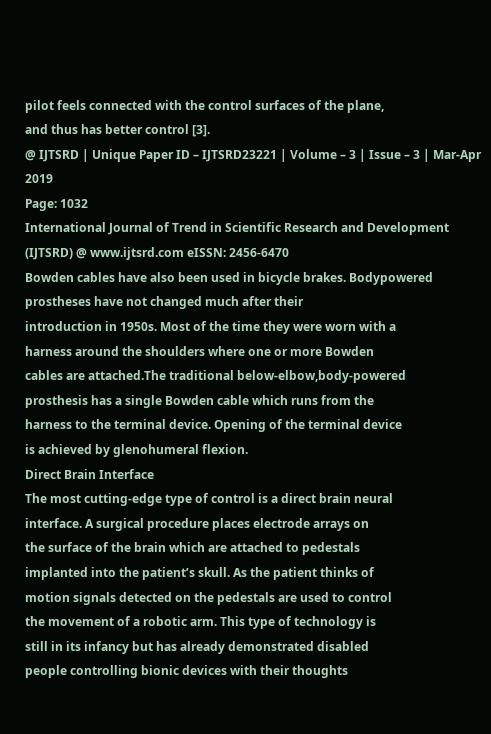pilot feels connected with the control surfaces of the plane,
and thus has better control [3].
@ IJTSRD | Unique Paper ID – IJTSRD23221 | Volume – 3 | Issue – 3 | Mar-Apr 2019
Page: 1032
International Journal of Trend in Scientific Research and Development (IJTSRD) @ www.ijtsrd.com eISSN: 2456-6470
Bowden cables have also been used in bicycle brakes. Bodypowered prostheses have not changed much after their
introduction in 1950s. Most of the time they were worn with a
harness around the shoulders where one or more Bowden
cables are attached.The traditional below-elbow,body-powered
prosthesis has a single Bowden cable which runs from the
harness to the terminal device. Opening of the terminal device
is achieved by glenohumeral flexion.
Direct Brain Interface
The most cutting-edge type of control is a direct brain neural
interface. A surgical procedure places electrode arrays on
the surface of the brain which are attached to pedestals
implanted into the patient’s skull. As the patient thinks of
motion signals detected on the pedestals are used to control
the movement of a robotic arm. This type of technology is
still in its infancy but has already demonstrated disabled
people controlling bionic devices with their thoughts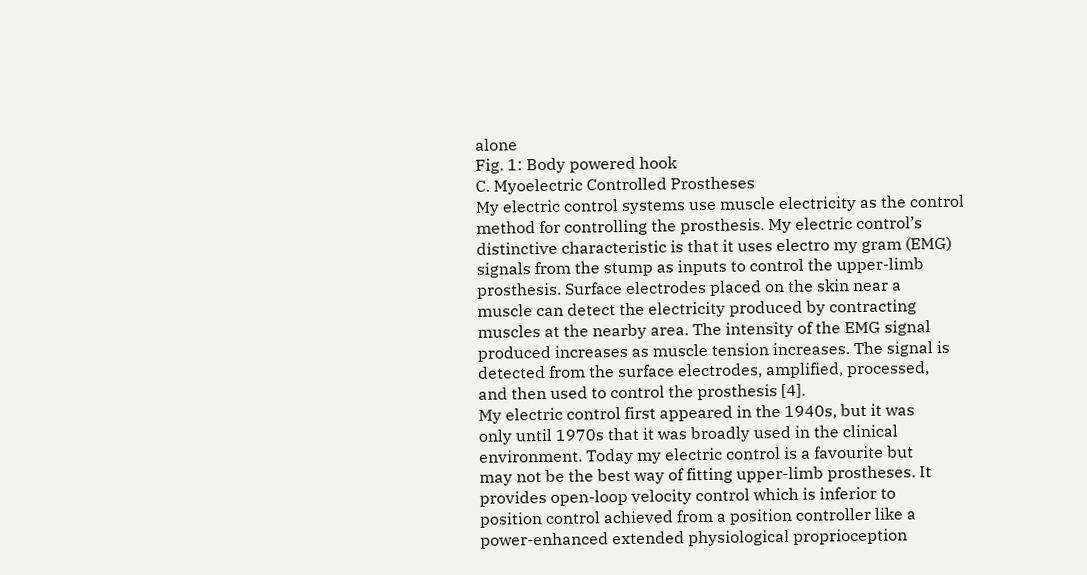alone
Fig. 1: Body powered hook
C. Myoelectric Controlled Prostheses
My electric control systems use muscle electricity as the control
method for controlling the prosthesis. My electric control’s
distinctive characteristic is that it uses electro my gram (EMG)
signals from the stump as inputs to control the upper-limb
prosthesis. Surface electrodes placed on the skin near a
muscle can detect the electricity produced by contracting
muscles at the nearby area. The intensity of the EMG signal
produced increases as muscle tension increases. The signal is
detected from the surface electrodes, amplified, processed,
and then used to control the prosthesis [4].
My electric control first appeared in the 1940s, but it was
only until 1970s that it was broadly used in the clinical
environment. Today my electric control is a favourite but
may not be the best way of fitting upper-limb prostheses. It
provides open-loop velocity control which is inferior to
position control achieved from a position controller like a
power-enhanced extended physiological proprioception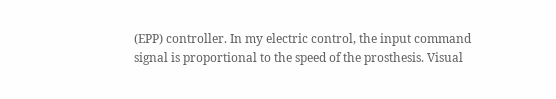(EPP) controller. In my electric control, the input command
signal is proportional to the speed of the prosthesis. Visual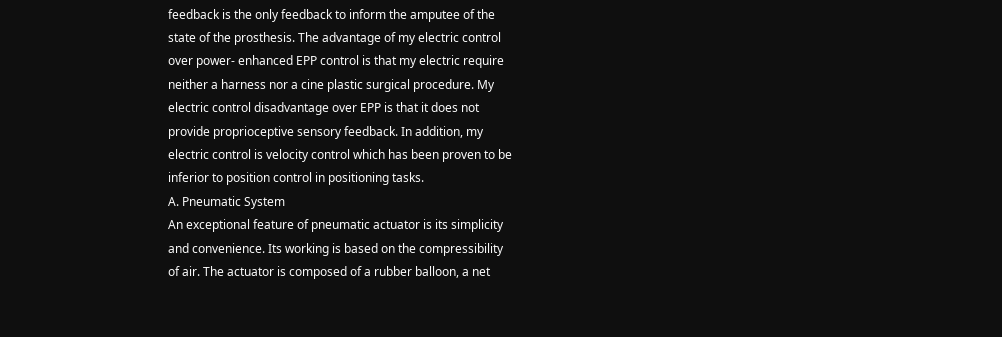feedback is the only feedback to inform the amputee of the
state of the prosthesis. The advantage of my electric control
over power- enhanced EPP control is that my electric require
neither a harness nor a cine plastic surgical procedure. My
electric control disadvantage over EPP is that it does not
provide proprioceptive sensory feedback. In addition, my
electric control is velocity control which has been proven to be
inferior to position control in positioning tasks.
A. Pneumatic System
An exceptional feature of pneumatic actuator is its simplicity
and convenience. Its working is based on the compressibility
of air. The actuator is composed of a rubber balloon, a net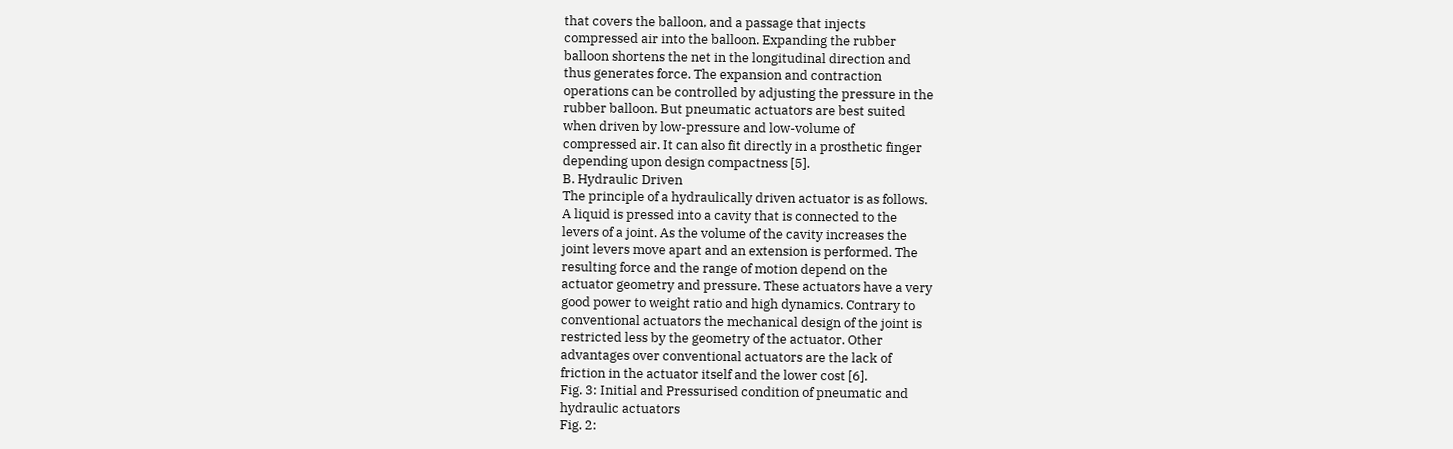that covers the balloon, and a passage that injects
compressed air into the balloon. Expanding the rubber
balloon shortens the net in the longitudinal direction and
thus generates force. The expansion and contraction
operations can be controlled by adjusting the pressure in the
rubber balloon. But pneumatic actuators are best suited
when driven by low-pressure and low-volume of
compressed air. It can also fit directly in a prosthetic finger
depending upon design compactness [5].
B. Hydraulic Driven
The principle of a hydraulically driven actuator is as follows.
A liquid is pressed into a cavity that is connected to the
levers of a joint. As the volume of the cavity increases the
joint levers move apart and an extension is performed. The
resulting force and the range of motion depend on the
actuator geometry and pressure. These actuators have a very
good power to weight ratio and high dynamics. Contrary to
conventional actuators the mechanical design of the joint is
restricted less by the geometry of the actuator. Other
advantages over conventional actuators are the lack of
friction in the actuator itself and the lower cost [6].
Fig. 3: Initial and Pressurised condition of pneumatic and
hydraulic actuators
Fig. 2: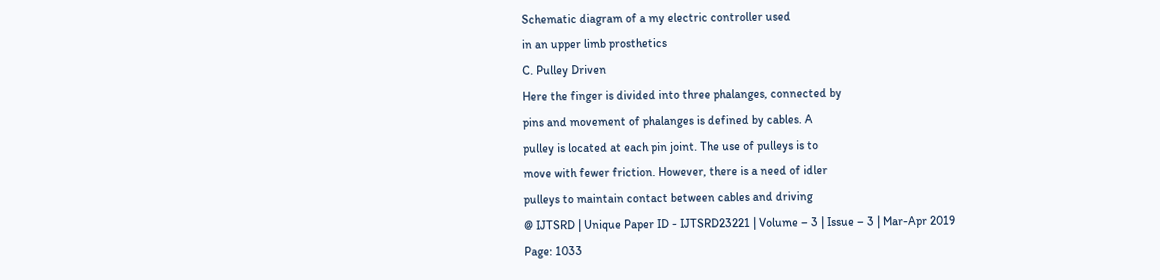Schematic diagram of a my electric controller used
in an upper limb prosthetics
C. Pulley Driven
Here the finger is divided into three phalanges, connected by
pins and movement of phalanges is defined by cables. A
pulley is located at each pin joint. The use of pulleys is to
move with fewer friction. However, there is a need of idler
pulleys to maintain contact between cables and driving
@ IJTSRD | Unique Paper ID - IJTSRD23221 | Volume – 3 | Issue – 3 | Mar-Apr 2019
Page: 1033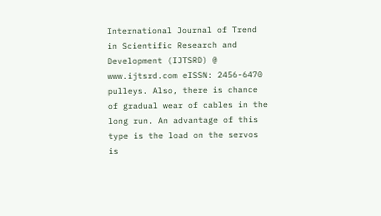International Journal of Trend in Scientific Research and Development (IJTSRD) @ www.ijtsrd.com eISSN: 2456-6470
pulleys. Also, there is chance of gradual wear of cables in the
long run. An advantage of this type is the load on the servos
is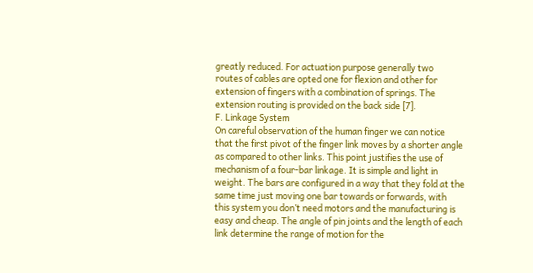greatly reduced. For actuation purpose generally two
routes of cables are opted one for flexion and other for
extension of fingers with a combination of springs. The
extension routing is provided on the back side [7].
F. Linkage System
On careful observation of the human finger we can notice
that the first pivot of the finger link moves by a shorter angle
as compared to other links. This point justifies the use of
mechanism of a four-bar linkage. It is simple and light in
weight. The bars are configured in a way that they fold at the
same time just moving one bar towards or forwards, with
this system you don’t need motors and the manufacturing is
easy and cheap. The angle of pin joints and the length of each
link determine the range of motion for the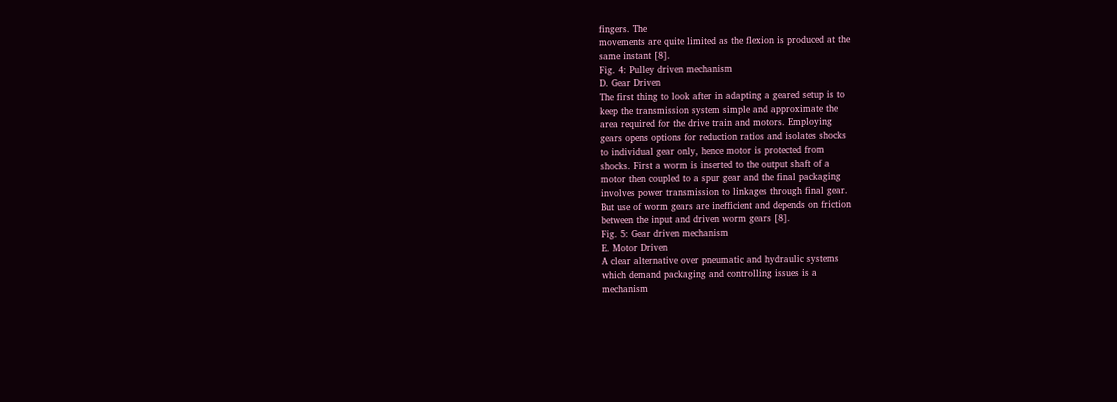fingers. The
movements are quite limited as the flexion is produced at the
same instant [8].
Fig. 4: Pulley driven mechanism
D. Gear Driven
The first thing to look after in adapting a geared setup is to
keep the transmission system simple and approximate the
area required for the drive train and motors. Employing
gears opens options for reduction ratios and isolates shocks
to individual gear only, hence motor is protected from
shocks. First a worm is inserted to the output shaft of a
motor then coupled to a spur gear and the final packaging
involves power transmission to linkages through final gear.
But use of worm gears are inefficient and depends on friction
between the input and driven worm gears [8].
Fig. 5: Gear driven mechanism
E. Motor Driven
A clear alternative over pneumatic and hydraulic systems
which demand packaging and controlling issues is a
mechanism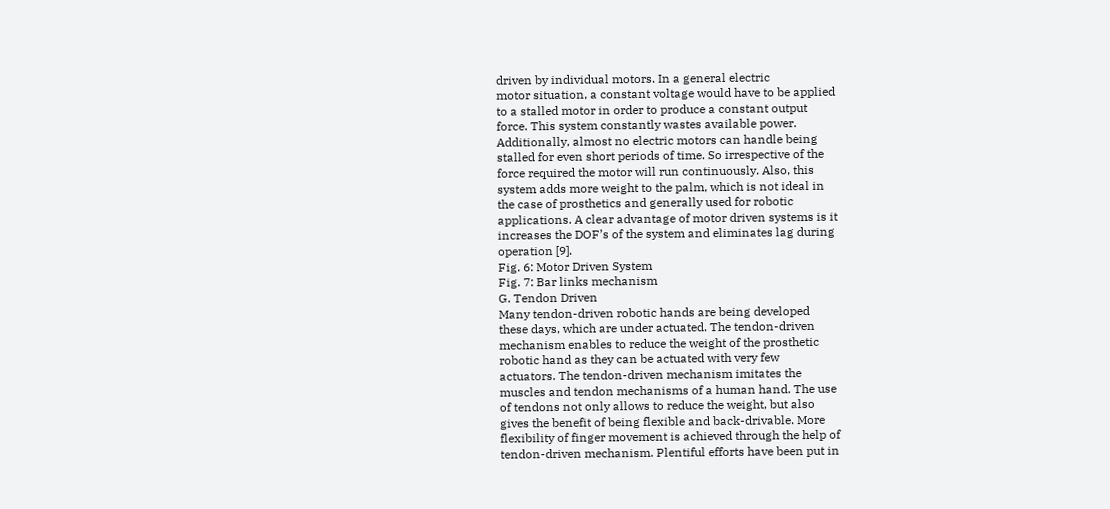driven by individual motors. In a general electric
motor situation, a constant voltage would have to be applied
to a stalled motor in order to produce a constant output
force. This system constantly wastes available power.
Additionally, almost no electric motors can handle being
stalled for even short periods of time. So irrespective of the
force required the motor will run continuously. Also, this
system adds more weight to the palm, which is not ideal in
the case of prosthetics and generally used for robotic
applications. A clear advantage of motor driven systems is it
increases the DOF’s of the system and eliminates lag during
operation [9].
Fig. 6: Motor Driven System
Fig. 7: Bar links mechanism
G. Tendon Driven
Many tendon-driven robotic hands are being developed
these days, which are under actuated. The tendon-driven
mechanism enables to reduce the weight of the prosthetic
robotic hand as they can be actuated with very few
actuators. The tendon-driven mechanism imitates the
muscles and tendon mechanisms of a human hand. The use
of tendons not only allows to reduce the weight, but also
gives the benefit of being flexible and back-drivable. More
flexibility of finger movement is achieved through the help of
tendon-driven mechanism. Plentiful efforts have been put in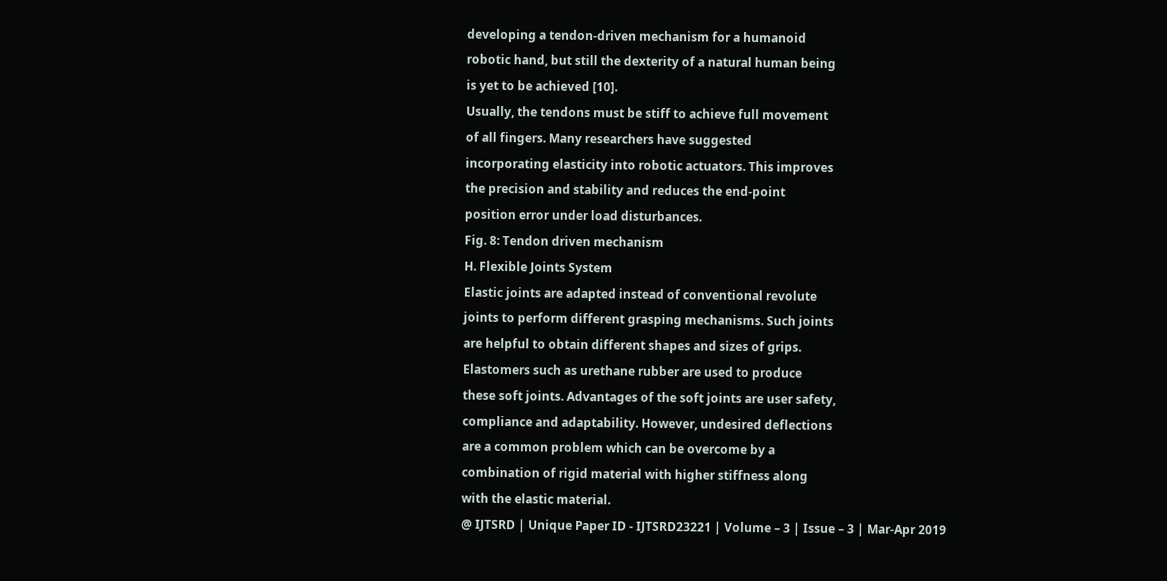developing a tendon-driven mechanism for a humanoid
robotic hand, but still the dexterity of a natural human being
is yet to be achieved [10].
Usually, the tendons must be stiff to achieve full movement
of all fingers. Many researchers have suggested
incorporating elasticity into robotic actuators. This improves
the precision and stability and reduces the end-point
position error under load disturbances.
Fig. 8: Tendon driven mechanism
H. Flexible Joints System
Elastic joints are adapted instead of conventional revolute
joints to perform different grasping mechanisms. Such joints
are helpful to obtain different shapes and sizes of grips.
Elastomers such as urethane rubber are used to produce
these soft joints. Advantages of the soft joints are user safety,
compliance and adaptability. However, undesired deflections
are a common problem which can be overcome by a
combination of rigid material with higher stiffness along
with the elastic material.
@ IJTSRD | Unique Paper ID - IJTSRD23221 | Volume – 3 | Issue – 3 | Mar-Apr 2019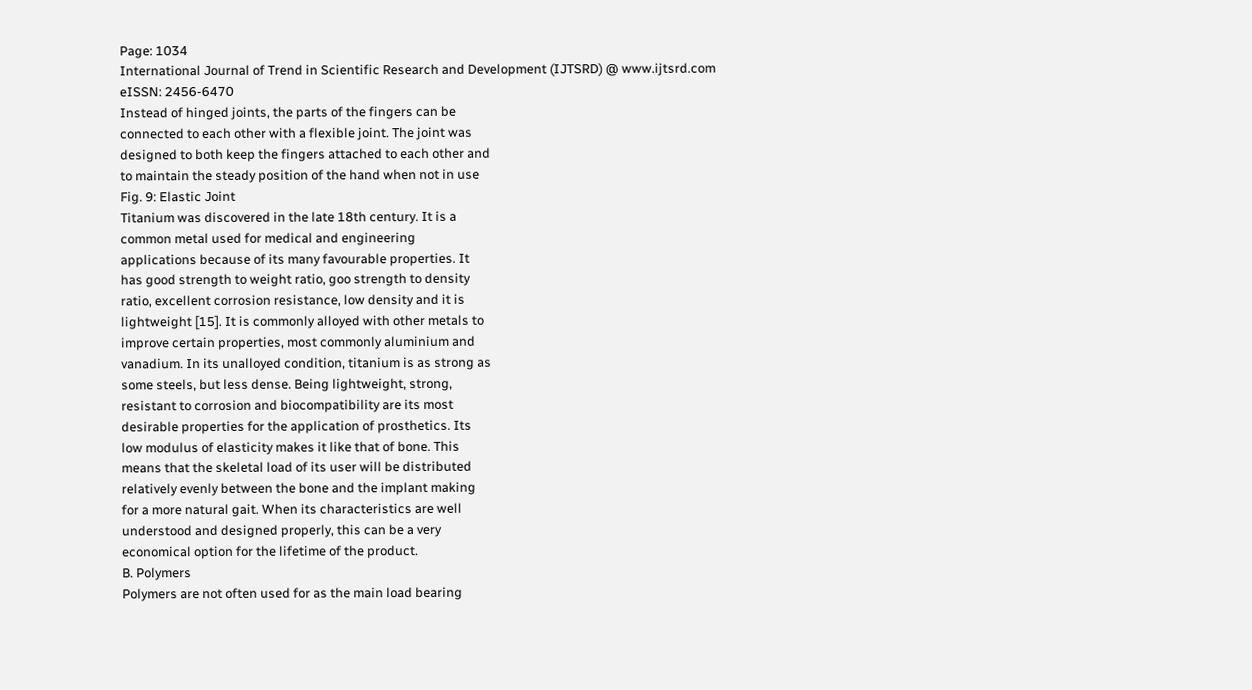Page: 1034
International Journal of Trend in Scientific Research and Development (IJTSRD) @ www.ijtsrd.com eISSN: 2456-6470
Instead of hinged joints, the parts of the fingers can be
connected to each other with a flexible joint. The joint was
designed to both keep the fingers attached to each other and
to maintain the steady position of the hand when not in use
Fig. 9: Elastic Joint
Titanium was discovered in the late 18th century. It is a
common metal used for medical and engineering
applications because of its many favourable properties. It
has good strength to weight ratio, goo strength to density
ratio, excellent corrosion resistance, low density and it is
lightweight [15]. It is commonly alloyed with other metals to
improve certain properties, most commonly aluminium and
vanadium. In its unalloyed condition, titanium is as strong as
some steels, but less dense. Being lightweight, strong,
resistant to corrosion and biocompatibility are its most
desirable properties for the application of prosthetics. Its
low modulus of elasticity makes it like that of bone. This
means that the skeletal load of its user will be distributed
relatively evenly between the bone and the implant making
for a more natural gait. When its characteristics are well
understood and designed properly, this can be a very
economical option for the lifetime of the product.
B. Polymers
Polymers are not often used for as the main load bearing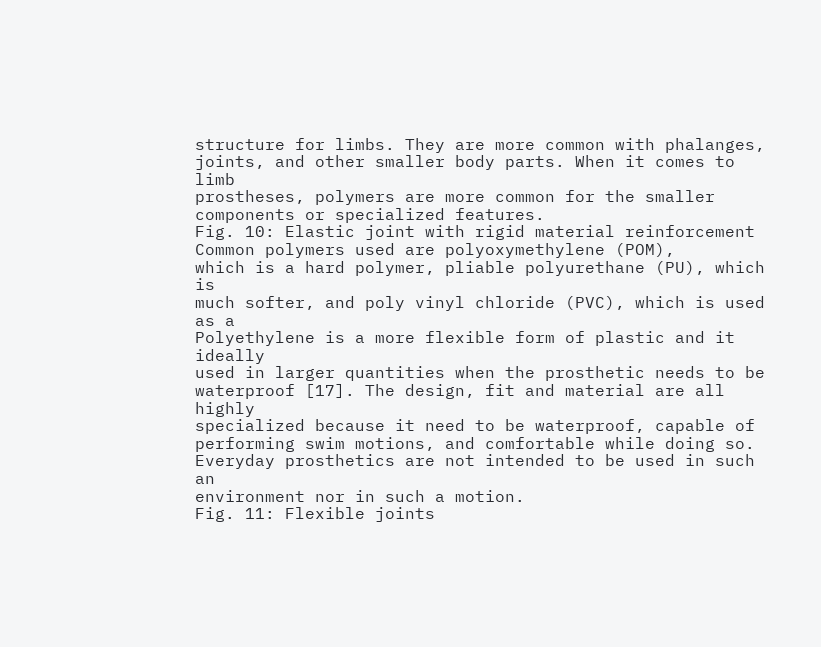structure for limbs. They are more common with phalanges,
joints, and other smaller body parts. When it comes to limb
prostheses, polymers are more common for the smaller
components or specialized features.
Fig. 10: Elastic joint with rigid material reinforcement
Common polymers used are polyoxymethylene (POM),
which is a hard polymer, pliable polyurethane (PU), which is
much softer, and poly vinyl chloride (PVC), which is used as a
Polyethylene is a more flexible form of plastic and it ideally
used in larger quantities when the prosthetic needs to be
waterproof [17]. The design, fit and material are all highly
specialized because it need to be waterproof, capable of
performing swim motions, and comfortable while doing so.
Everyday prosthetics are not intended to be used in such an
environment nor in such a motion.
Fig. 11: Flexible joints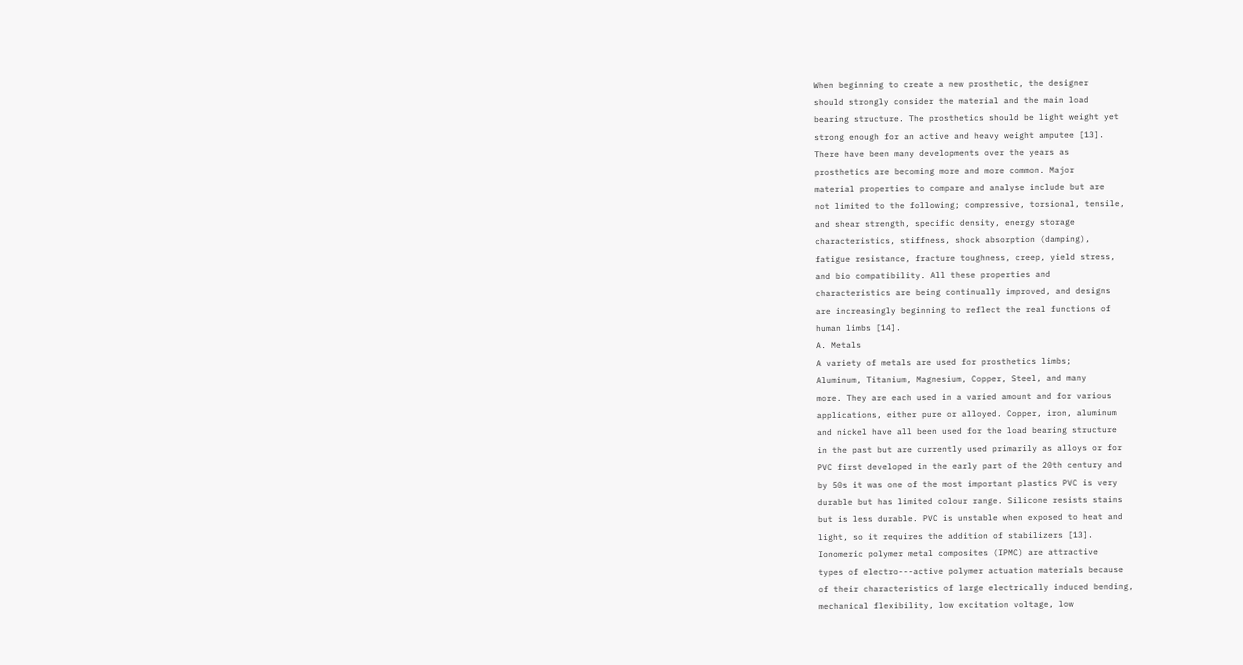When beginning to create a new prosthetic, the designer
should strongly consider the material and the main load
bearing structure. The prosthetics should be light weight yet
strong enough for an active and heavy weight amputee [13].
There have been many developments over the years as
prosthetics are becoming more and more common. Major
material properties to compare and analyse include but are
not limited to the following; compressive, torsional, tensile,
and shear strength, specific density, energy storage
characteristics, stiffness, shock absorption (damping),
fatigue resistance, fracture toughness, creep, yield stress,
and bio compatibility. All these properties and
characteristics are being continually improved, and designs
are increasingly beginning to reflect the real functions of
human limbs [14].
A. Metals
A variety of metals are used for prosthetics limbs;
Aluminum, Titanium, Magnesium, Copper, Steel, and many
more. They are each used in a varied amount and for various
applications, either pure or alloyed. Copper, iron, aluminum
and nickel have all been used for the load bearing structure
in the past but are currently used primarily as alloys or for
PVC first developed in the early part of the 20th century and
by 50s it was one of the most important plastics PVC is very
durable but has limited colour range. Silicone resists stains
but is less durable. PVC is unstable when exposed to heat and
light, so it requires the addition of stabilizers [13].
Ionomeric polymer metal composites (IPMC) are attractive
types of electro---active polymer actuation materials because
of their characteristics of large electrically induced bending,
mechanical flexibility, low excitation voltage, low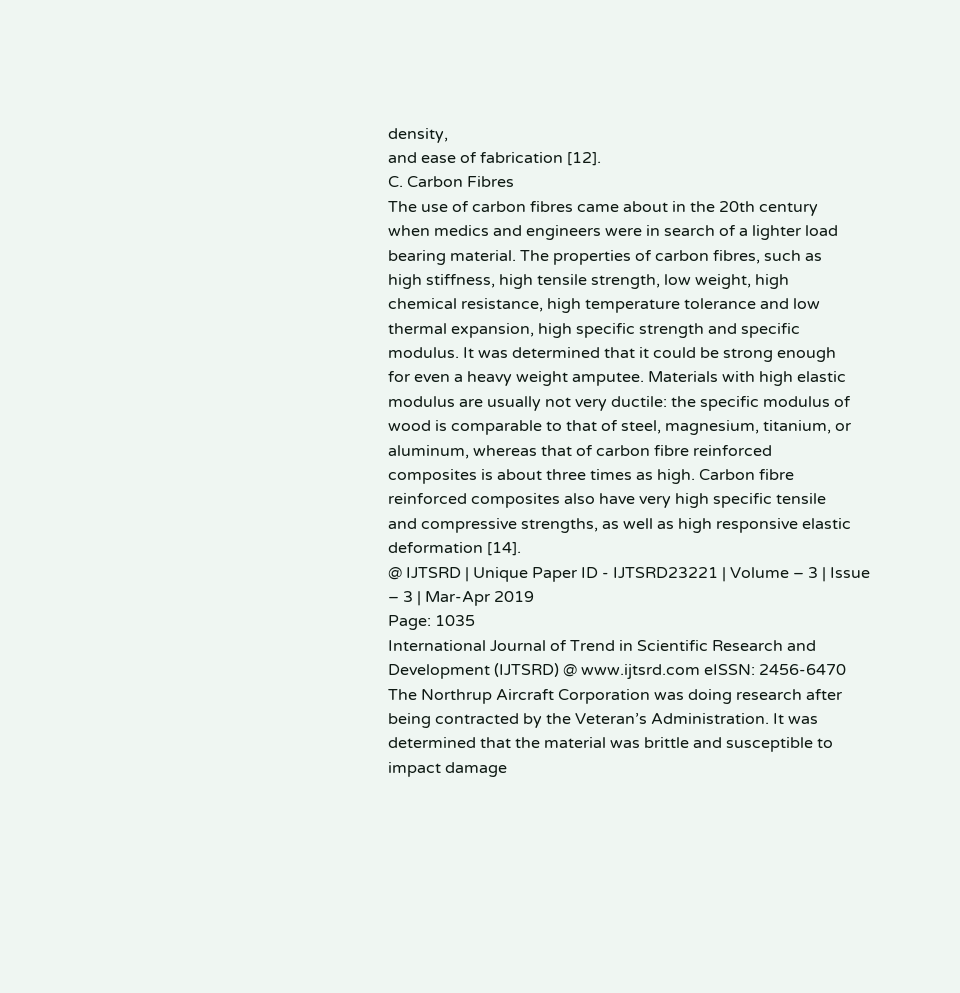density,
and ease of fabrication [12].
C. Carbon Fibres
The use of carbon fibres came about in the 20th century
when medics and engineers were in search of a lighter load
bearing material. The properties of carbon fibres, such as
high stiffness, high tensile strength, low weight, high
chemical resistance, high temperature tolerance and low
thermal expansion, high specific strength and specific
modulus. It was determined that it could be strong enough
for even a heavy weight amputee. Materials with high elastic
modulus are usually not very ductile: the specific modulus of
wood is comparable to that of steel, magnesium, titanium, or
aluminum, whereas that of carbon fibre reinforced
composites is about three times as high. Carbon fibre
reinforced composites also have very high specific tensile
and compressive strengths, as well as high responsive elastic
deformation [14].
@ IJTSRD | Unique Paper ID - IJTSRD23221 | Volume – 3 | Issue – 3 | Mar-Apr 2019
Page: 1035
International Journal of Trend in Scientific Research and Development (IJTSRD) @ www.ijtsrd.com eISSN: 2456-6470
The Northrup Aircraft Corporation was doing research after
being contracted by the Veteran’s Administration. It was
determined that the material was brittle and susceptible to
impact damage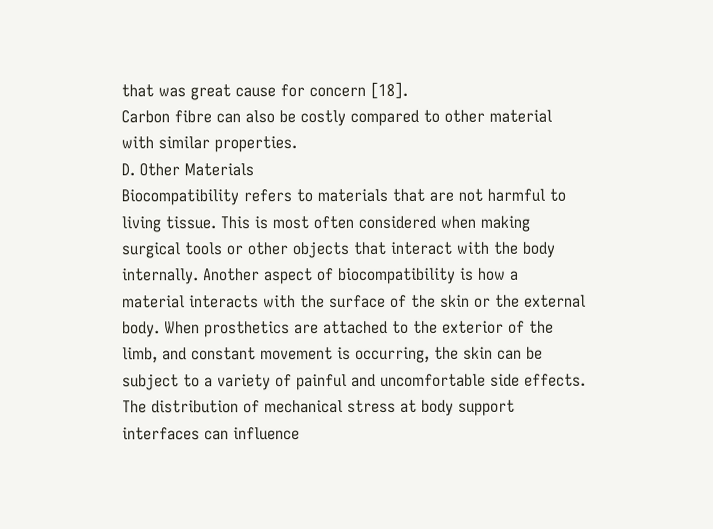that was great cause for concern [18].
Carbon fibre can also be costly compared to other material
with similar properties.
D. Other Materials
Biocompatibility refers to materials that are not harmful to
living tissue. This is most often considered when making
surgical tools or other objects that interact with the body
internally. Another aspect of biocompatibility is how a
material interacts with the surface of the skin or the external
body. When prosthetics are attached to the exterior of the
limb, and constant movement is occurring, the skin can be
subject to a variety of painful and uncomfortable side effects.
The distribution of mechanical stress at body support
interfaces can influence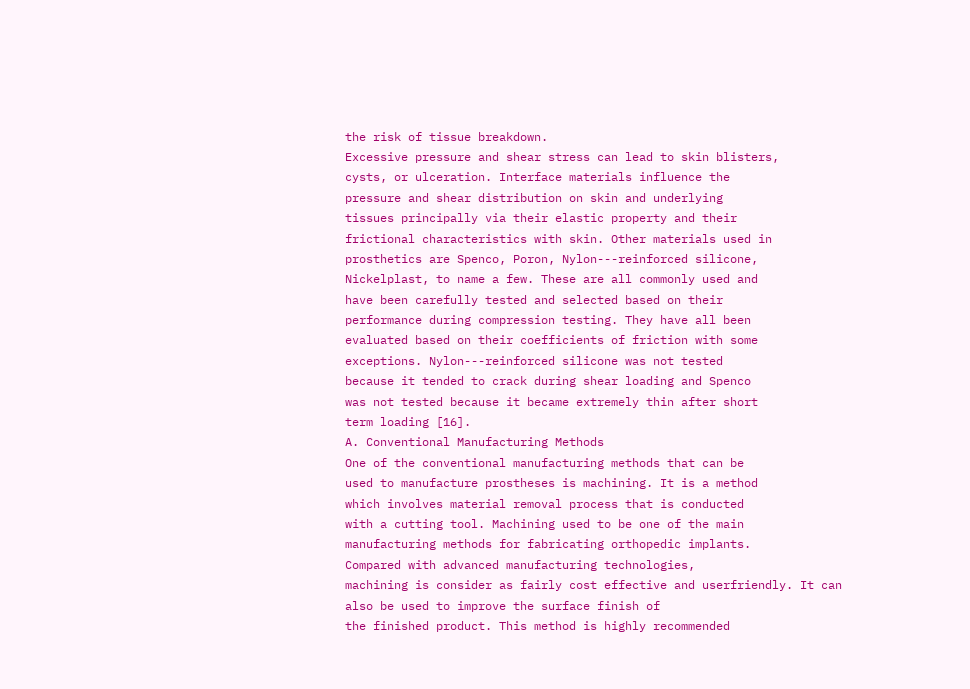the risk of tissue breakdown.
Excessive pressure and shear stress can lead to skin blisters,
cysts, or ulceration. Interface materials influence the
pressure and shear distribution on skin and underlying
tissues principally via their elastic property and their
frictional characteristics with skin. Other materials used in
prosthetics are Spenco, Poron, Nylon---reinforced silicone,
Nickelplast, to name a few. These are all commonly used and
have been carefully tested and selected based on their
performance during compression testing. They have all been
evaluated based on their coefficients of friction with some
exceptions. Nylon---reinforced silicone was not tested
because it tended to crack during shear loading and Spenco
was not tested because it became extremely thin after short
term loading [16].
A. Conventional Manufacturing Methods
One of the conventional manufacturing methods that can be
used to manufacture prostheses is machining. It is a method
which involves material removal process that is conducted
with a cutting tool. Machining used to be one of the main
manufacturing methods for fabricating orthopedic implants.
Compared with advanced manufacturing technologies,
machining is consider as fairly cost effective and userfriendly. It can also be used to improve the surface finish of
the finished product. This method is highly recommended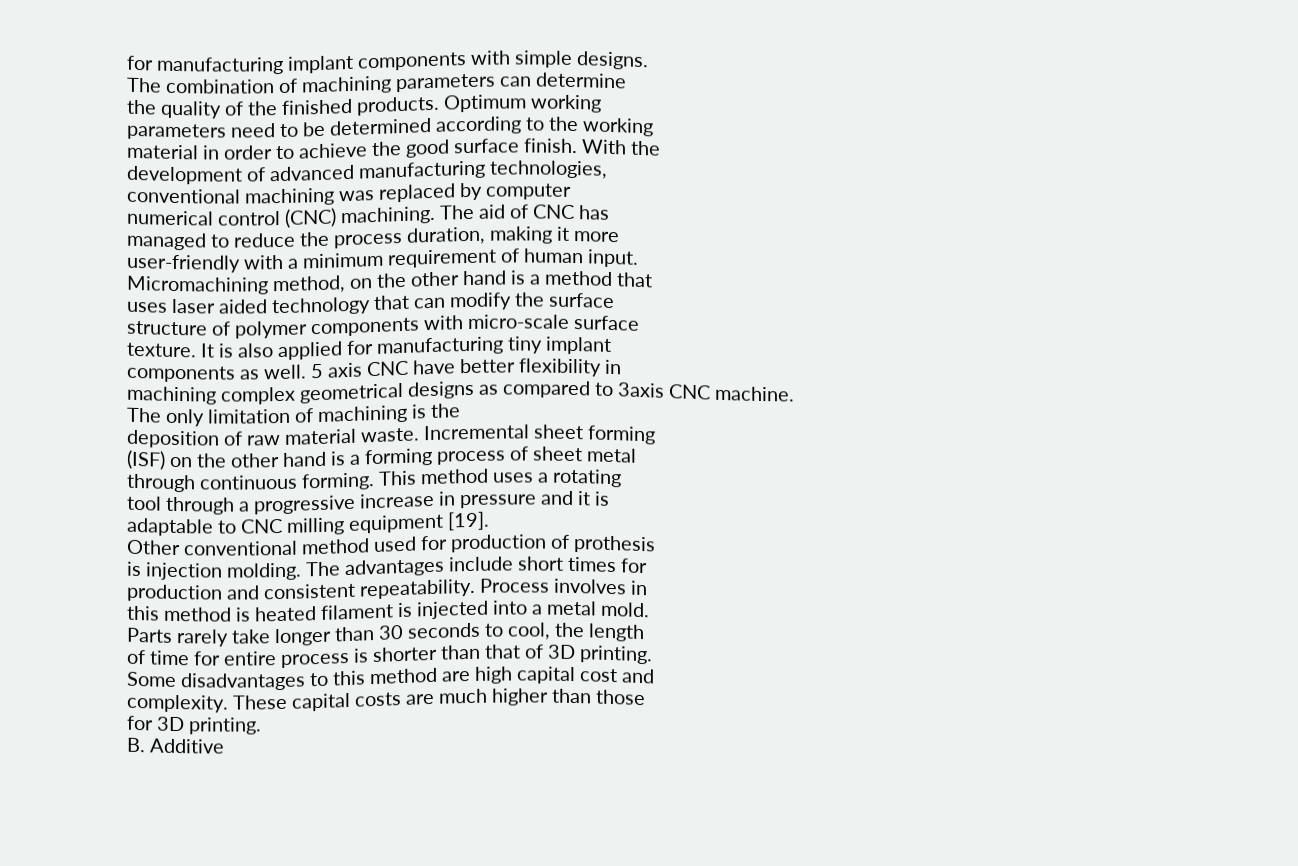for manufacturing implant components with simple designs.
The combination of machining parameters can determine
the quality of the finished products. Optimum working
parameters need to be determined according to the working
material in order to achieve the good surface finish. With the
development of advanced manufacturing technologies,
conventional machining was replaced by computer
numerical control (CNC) machining. The aid of CNC has
managed to reduce the process duration, making it more
user-friendly with a minimum requirement of human input.
Micromachining method, on the other hand is a method that
uses laser aided technology that can modify the surface
structure of polymer components with micro-scale surface
texture. It is also applied for manufacturing tiny implant
components as well. 5 axis CNC have better flexibility in
machining complex geometrical designs as compared to 3axis CNC machine. The only limitation of machining is the
deposition of raw material waste. Incremental sheet forming
(ISF) on the other hand is a forming process of sheet metal
through continuous forming. This method uses a rotating
tool through a progressive increase in pressure and it is
adaptable to CNC milling equipment [19].
Other conventional method used for production of prothesis
is injection molding. The advantages include short times for
production and consistent repeatability. Process involves in
this method is heated filament is injected into a metal mold.
Parts rarely take longer than 30 seconds to cool, the length
of time for entire process is shorter than that of 3D printing.
Some disadvantages to this method are high capital cost and
complexity. These capital costs are much higher than those
for 3D printing.
B. Additive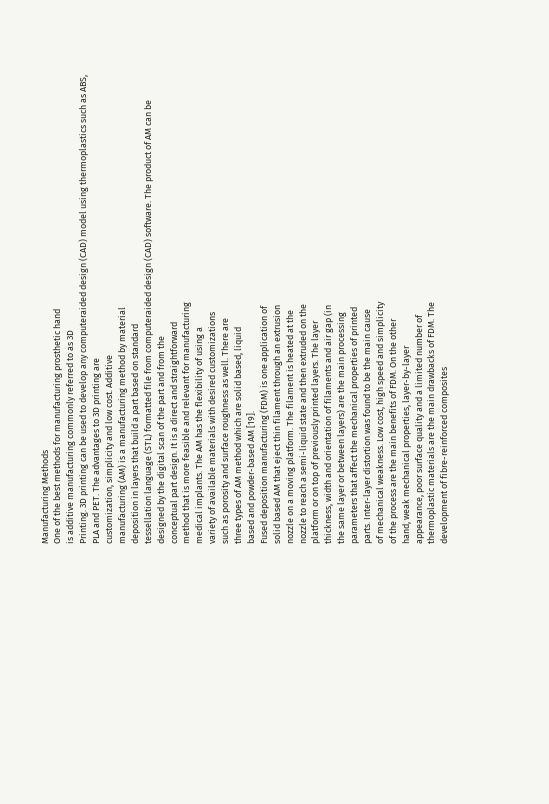Manufacturing Methods
One of the best methods for manufacturing prosthetic hand
is additive manufacturing commonly referred to as 3D
Printing. 3D printing can be used to develop any computeraided design (CAD) model using thermoplastics such as ABS,
PLA and PET. The advantages to 3D printing are
customization, simplicity and low cost. Additive
manufacturing (AM) is a manufacturing method by material
deposition in layers that build a part based on standard
tessellation language (STL) formatted file from computeraided design (CAD) software. The product of AM can be
designed by the digital scan of the part and from the
conceptual part design. It is a direct and straightforward
method that is more feasible and relevant for manufacturing
medical implants. The AM has the flexibility of using a
variety of available materials with desired customizations
such as porosity and surface roughness as well. There are
three types of AM method which are solid based, liquid
based and powder-based AM [19].
Fused deposition manufacturing (FDM) is one application of
solid based AM that eject thin filament through an extrusion
nozzle on a moving platform. The filament is heated at the
nozzle to reach a semi-liquid state and then extruded on the
platform or on top of previously printed layers. The layer
thickness, width and orientation of filaments and air gap (in
the same layer or between layers) are the main processing
parameters that affect the mechanical properties of printed
parts. Inter-layer distortion was found to be the main cause
of mechanical weakness. Low cost, high speed and simplicity
of the process are the main benefits of FDM. On the other
hand, weak mechanical properties, layer-by-layer
appearance, poor surface quality and a limited number of
thermoplastic materials are the main drawbacks of FDM. The
development of fibre-reinforced composites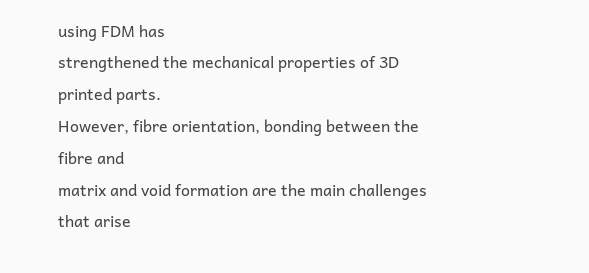using FDM has
strengthened the mechanical properties of 3D printed parts.
However, fibre orientation, bonding between the fibre and
matrix and void formation are the main challenges that arise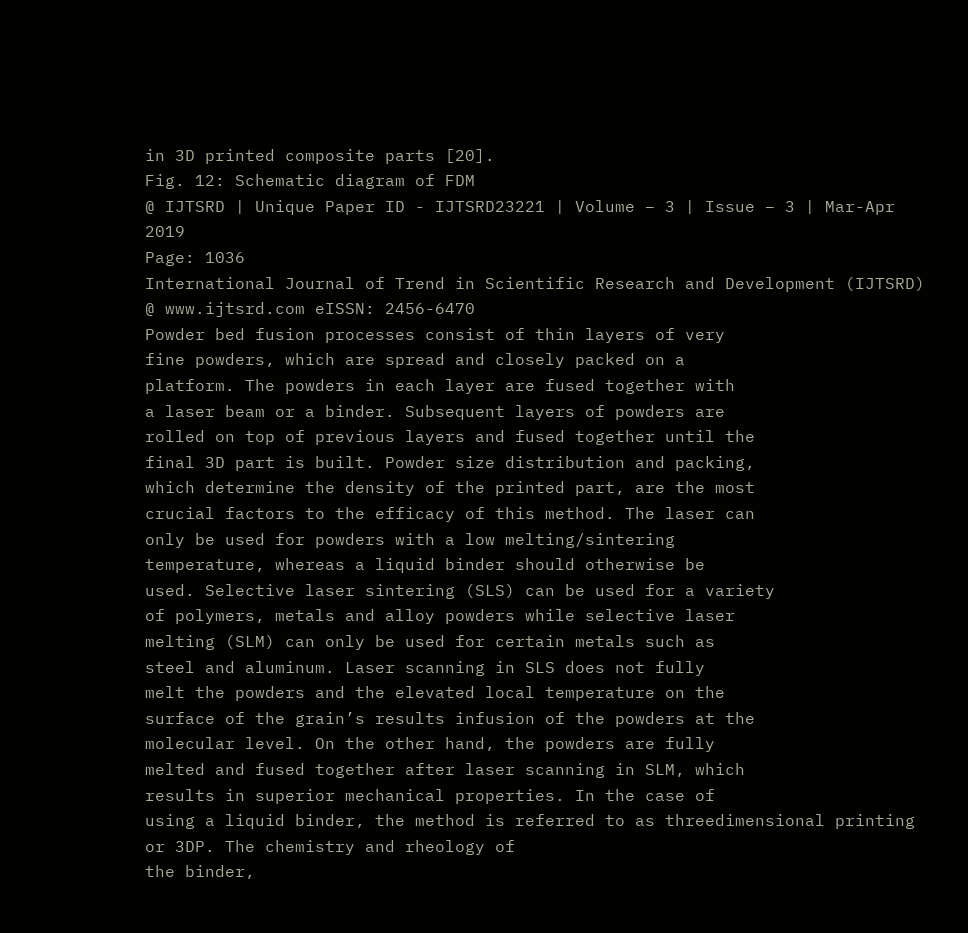in 3D printed composite parts [20].
Fig. 12: Schematic diagram of FDM
@ IJTSRD | Unique Paper ID - IJTSRD23221 | Volume – 3 | Issue – 3 | Mar-Apr 2019
Page: 1036
International Journal of Trend in Scientific Research and Development (IJTSRD) @ www.ijtsrd.com eISSN: 2456-6470
Powder bed fusion processes consist of thin layers of very
fine powders, which are spread and closely packed on a
platform. The powders in each layer are fused together with
a laser beam or a binder. Subsequent layers of powders are
rolled on top of previous layers and fused together until the
final 3D part is built. Powder size distribution and packing,
which determine the density of the printed part, are the most
crucial factors to the efficacy of this method. The laser can
only be used for powders with a low melting/sintering
temperature, whereas a liquid binder should otherwise be
used. Selective laser sintering (SLS) can be used for a variety
of polymers, metals and alloy powders while selective laser
melting (SLM) can only be used for certain metals such as
steel and aluminum. Laser scanning in SLS does not fully
melt the powders and the elevated local temperature on the
surface of the grain’s results infusion of the powders at the
molecular level. On the other hand, the powders are fully
melted and fused together after laser scanning in SLM, which
results in superior mechanical properties. In the case of
using a liquid binder, the method is referred to as threedimensional printing or 3DP. The chemistry and rheology of
the binder,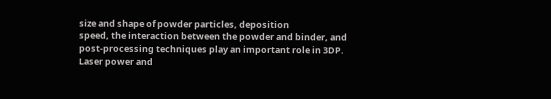size and shape of powder particles, deposition
speed, the interaction between the powder and binder, and
post-processing techniques play an important role in 3DP.
Laser power and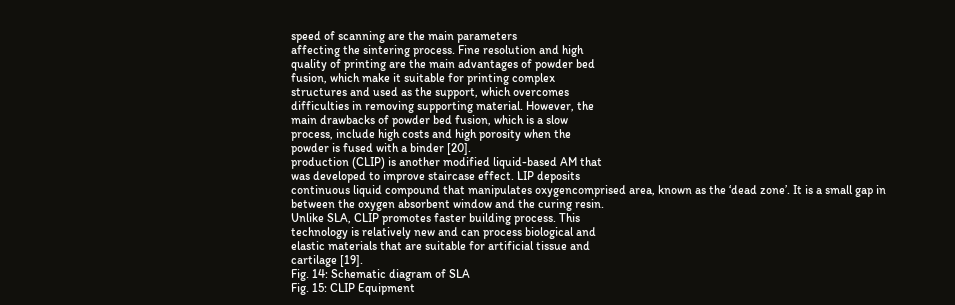speed of scanning are the main parameters
affecting the sintering process. Fine resolution and high
quality of printing are the main advantages of powder bed
fusion, which make it suitable for printing complex
structures and used as the support, which overcomes
difficulties in removing supporting material. However, the
main drawbacks of powder bed fusion, which is a slow
process, include high costs and high porosity when the
powder is fused with a binder [20].
production (CLIP) is another modified liquid-based AM that
was developed to improve staircase effect. LIP deposits
continuous liquid compound that manipulates oxygencomprised area, known as the ‘dead zone’. It is a small gap in
between the oxygen absorbent window and the curing resin.
Unlike SLA, CLIP promotes faster building process. This
technology is relatively new and can process biological and
elastic materials that are suitable for artificial tissue and
cartilage [19].
Fig. 14: Schematic diagram of SLA
Fig. 15: CLIP Equipment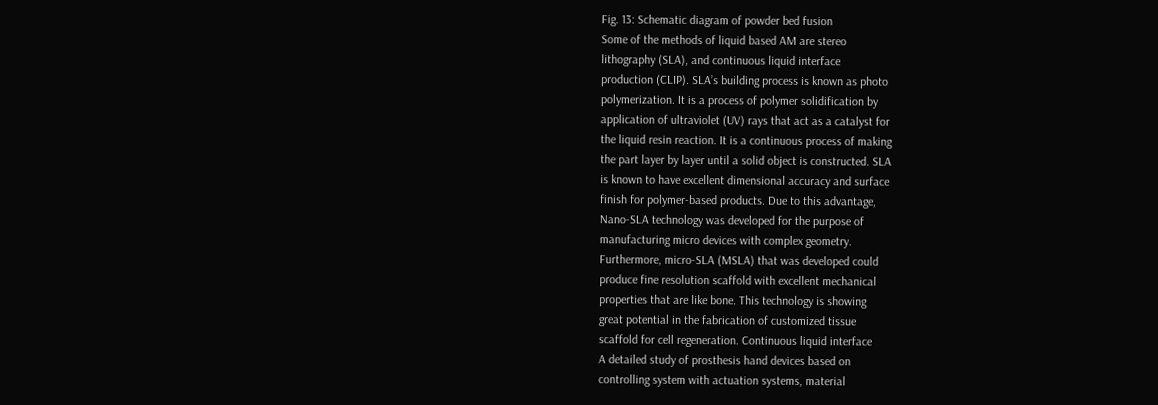Fig. 13: Schematic diagram of powder bed fusion
Some of the methods of liquid based AM are stereo
lithography (SLA), and continuous liquid interface
production (CLIP). SLA’s building process is known as photo
polymerization. It is a process of polymer solidification by
application of ultraviolet (UV) rays that act as a catalyst for
the liquid resin reaction. It is a continuous process of making
the part layer by layer until a solid object is constructed. SLA
is known to have excellent dimensional accuracy and surface
finish for polymer-based products. Due to this advantage,
Nano-SLA technology was developed for the purpose of
manufacturing micro devices with complex geometry.
Furthermore, micro-SLA (MSLA) that was developed could
produce fine resolution scaffold with excellent mechanical
properties that are like bone. This technology is showing
great potential in the fabrication of customized tissue
scaffold for cell regeneration. Continuous liquid interface
A detailed study of prosthesis hand devices based on
controlling system with actuation systems, material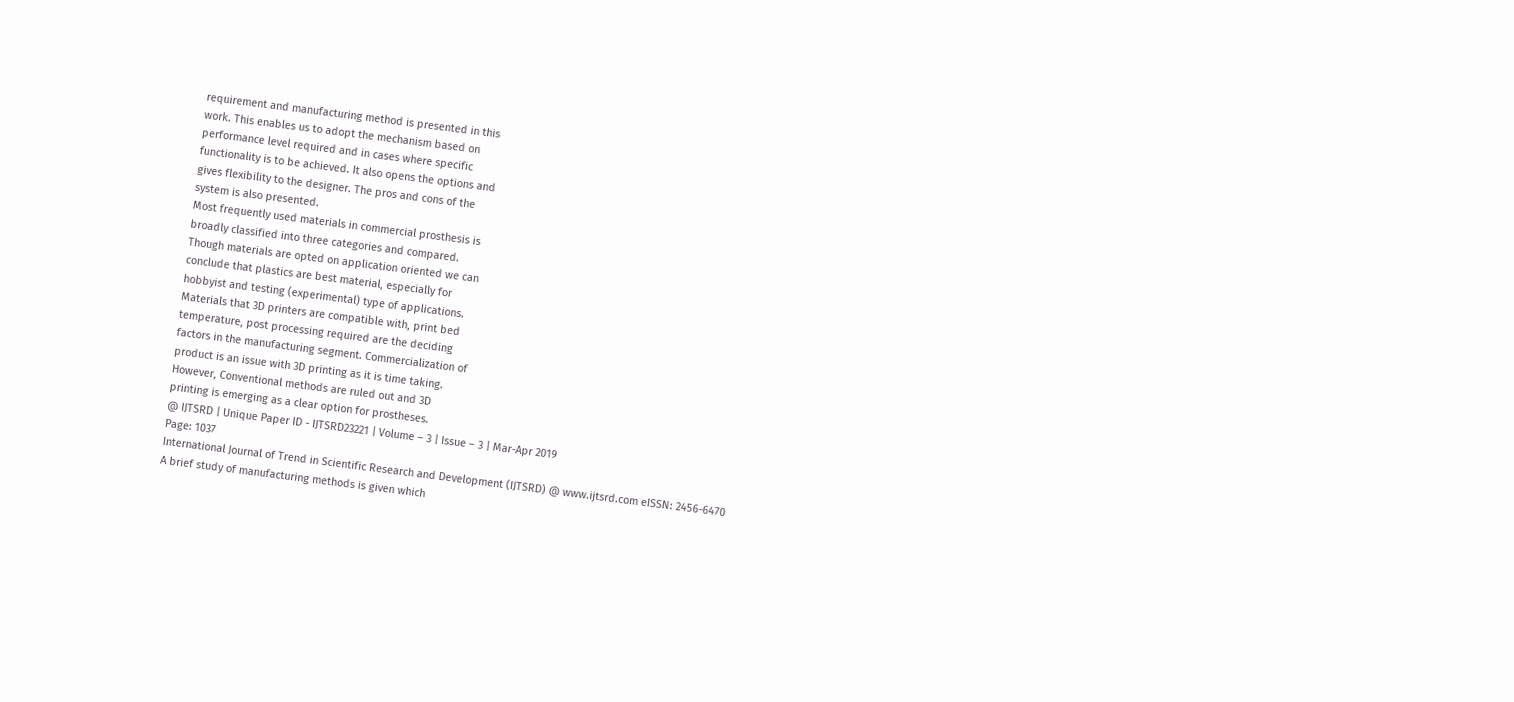requirement and manufacturing method is presented in this
work. This enables us to adopt the mechanism based on
performance level required and in cases where specific
functionality is to be achieved. It also opens the options and
gives flexibility to the designer. The pros and cons of the
system is also presented.
Most frequently used materials in commercial prosthesis is
broadly classified into three categories and compared.
Though materials are opted on application oriented we can
conclude that plastics are best material, especially for
hobbyist and testing (experimental) type of applications.
Materials that 3D printers are compatible with, print bed
temperature, post processing required are the deciding
factors in the manufacturing segment. Commercialization of
product is an issue with 3D printing as it is time taking.
However, Conventional methods are ruled out and 3D
printing is emerging as a clear option for prostheses.
@ IJTSRD | Unique Paper ID - IJTSRD23221 | Volume – 3 | Issue – 3 | Mar-Apr 2019
Page: 1037
International Journal of Trend in Scientific Research and Development (IJTSRD) @ www.ijtsrd.com eISSN: 2456-6470
A brief study of manufacturing methods is given which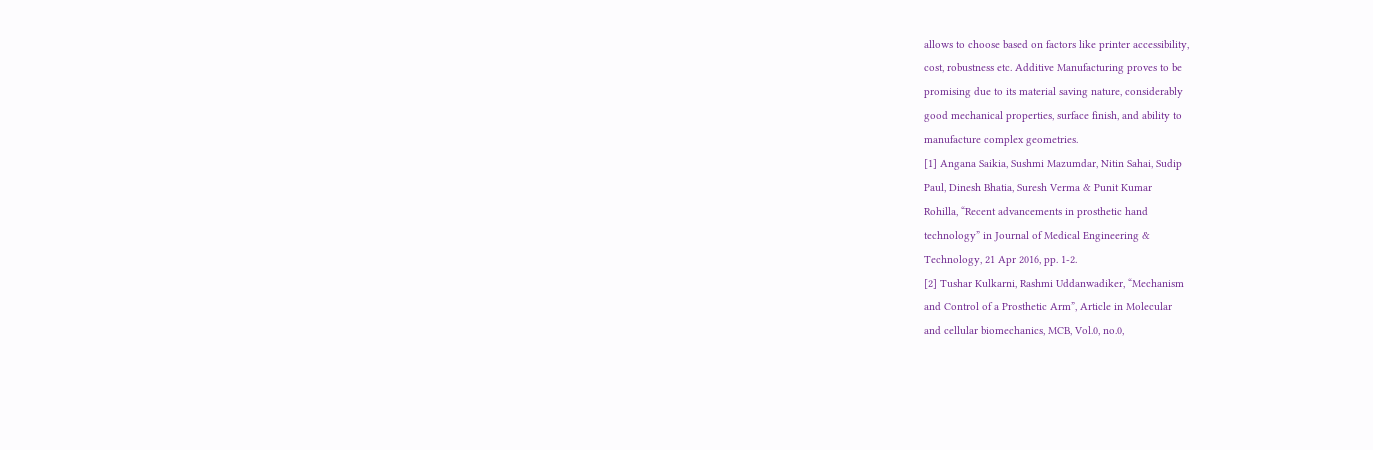allows to choose based on factors like printer accessibility,
cost, robustness etc. Additive Manufacturing proves to be
promising due to its material saving nature, considerably
good mechanical properties, surface finish, and ability to
manufacture complex geometries.
[1] Angana Saikia, Sushmi Mazumdar, Nitin Sahai, Sudip
Paul, Dinesh Bhatia, Suresh Verma & Punit Kumar
Rohilla, “Recent advancements in prosthetic hand
technology” in Journal of Medical Engineering &
Technology, 21 Apr 2016, pp. 1-2.
[2] Tushar Kulkarni, Rashmi Uddanwadiker, “Mechanism
and Control of a Prosthetic Arm”, Article in Molecular
and cellular biomechanics, MCB, Vol.0, no.0,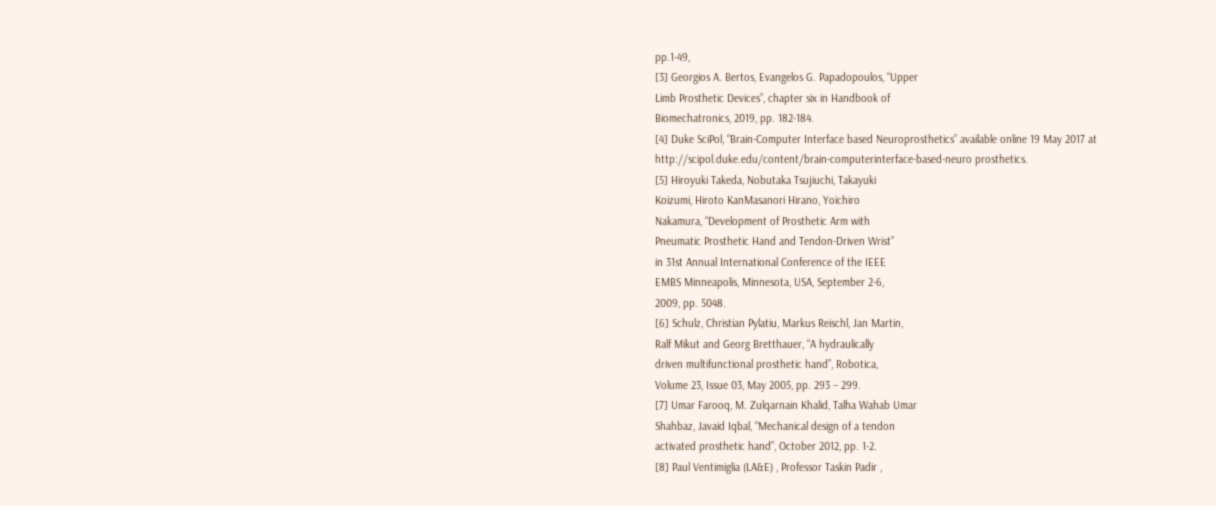pp.1-49,
[3] Georgios A. Bertos, Evangelos G. Papadopoulos, “Upper
Limb Prosthetic Devices”, chapter six in Handbook of
Biomechatronics, 2019, pp. 182-184.
[4] Duke SciPol, “Brain-Computer Interface based Neuroprosthetics” available online 19 May 2017 at
http://scipol.duke.edu/content/brain-computerinterface-based-neuro prosthetics.
[5] Hiroyuki Takeda, Nobutaka Tsujiuchi, Takayuki
Koizumi, Hiroto KanMasanori Hirano, Yoichiro
Nakamura, “Development of Prosthetic Arm with
Pneumatic Prosthetic Hand and Tendon-Driven Wrist”
in 31st Annual International Conference of the IEEE
EMBS Minneapolis, Minnesota, USA, September 2-6,
2009, pp. 5048.
[6] Schulz, Christian Pylatiu, Markus Reischl, Jan Martin,
Ralf Mikut and Georg Bretthauer, “A hydraulically
driven multifunctional prosthetic hand”, Robotica,
Volume 23, Issue 03, May 2005, pp. 293 – 299.
[7] Umar Farooq, M. Zulqarnain Khalid, Talha Wahab Umar
Shahbaz, Javaid Iqbal, “Mechanical design of a tendon
activated prosthetic hand”, October 2012, pp. 1-2.
[8] Paul Ventimiglia (LA&E) , Professor Taskin Padir ,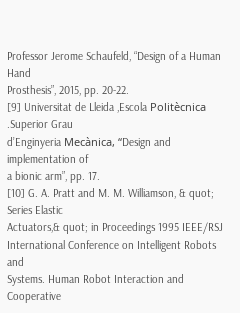Professor Jerome Schaufeld, “Design of a Human Hand
Prosthesis”, 2015, pp. 20-22.
[9] Universitat de Lleida ,Escola Politècnica .Superior Grau
d’Enginyeria Mecànica, “Design and implementation of
a bionic arm”, pp. 17.
[10] G. A. Pratt and M. M. Williamson, & quot; Series Elastic
Actuators,& quot; in Proceedings 1995 IEEE/RSJ
International Conference on Intelligent Robots and
Systems. Human Robot Interaction and Cooperative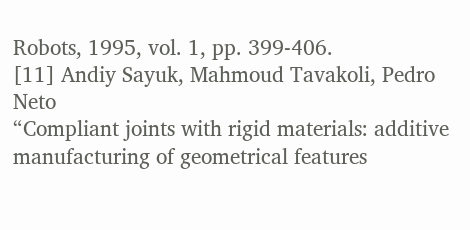Robots, 1995, vol. 1, pp. 399-406.
[11] Andiy Sayuk, Mahmoud Tavakoli, Pedro Neto
“Compliant joints with rigid materials: additive
manufacturing of geometrical features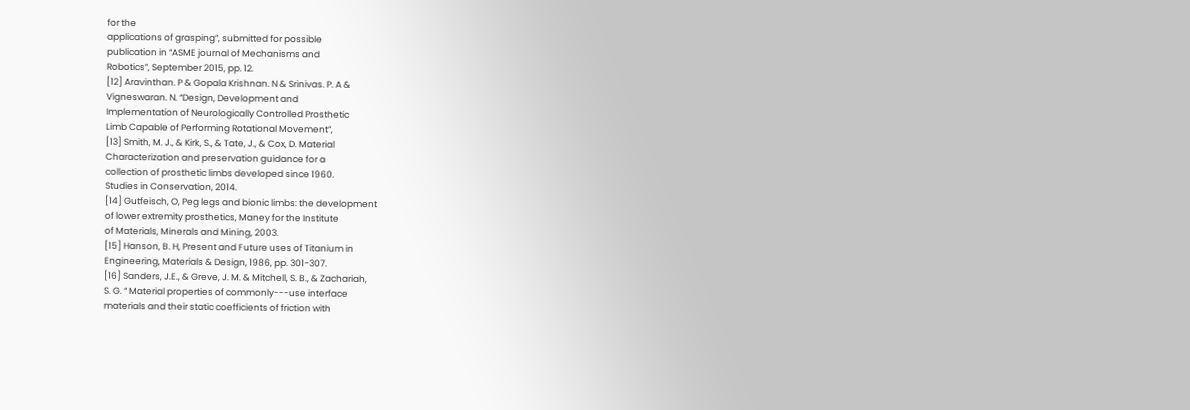for the
applications of grasping”, submitted for possible
publication in “ASME journal of Mechanisms and
Robotics”, September 2015, pp. 12.
[12] Aravinthan. P & Gopala Krishnan. N & Srinivas. P. A &
Vigneswaran. N. “Design, Development and
Implementation of Neurologically Controlled Prosthetic
Limb Capable of Performing Rotational Movement”,
[13] Smith, M. J., & Kirk, S., & Tate, J., & Cox, D. Material
Characterization and preservation guidance for a
collection of prosthetic limbs developed since 1960.
Studies in Conservation, 2014.
[14] Gutfeisch, O, Peg legs and bionic limbs: the development
of lower extremity prosthetics, Maney for the Institute
of Materials, Minerals and Mining, 2003.
[15] Hanson, B. H, Present and Future uses of Titanium in
Engineering, Materials & Design, 1986, pp. 301-307.
[16] Sanders, J.E., & Greve, J. M. & Mitchell, S. B., & Zachariah,
S. G. “ Material properties of commonly---use interface
materials and their static coefficients of friction with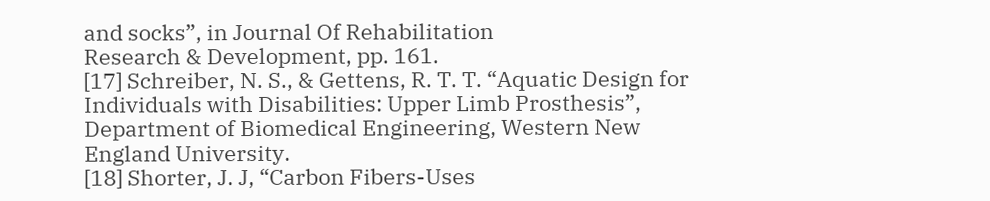and socks”, in Journal Of Rehabilitation
Research & Development, pp. 161.
[17] Schreiber, N. S., & Gettens, R. T. T. “Aquatic Design for
Individuals with Disabilities: Upper Limb Prosthesis”,
Department of Biomedical Engineering, Western New
England University.
[18] Shorter, J. J, “Carbon Fibers-Uses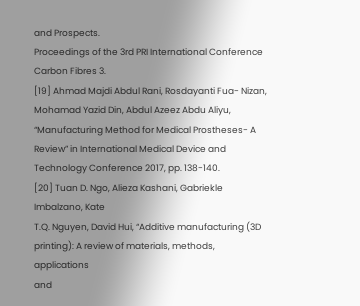and Prospects.
Proceedings of the 3rd PRI International Conference
Carbon Fibres 3.
[19] Ahmad Majdi Abdul Rani, Rosdayanti Fua- Nizan,
Mohamad Yazid Din, Abdul Azeez Abdu Aliyu,
“Manufacturing Method for Medical Prostheses- A
Review” in International Medical Device and
Technology Conference 2017, pp. 138-140.
[20] Tuan D. Ngo, Alieza Kashani, Gabriekle Imbalzano, Kate
T.Q. Nguyen, David Hui, “Additive manufacturing (3D
printing): A review of materials, methods, applications
and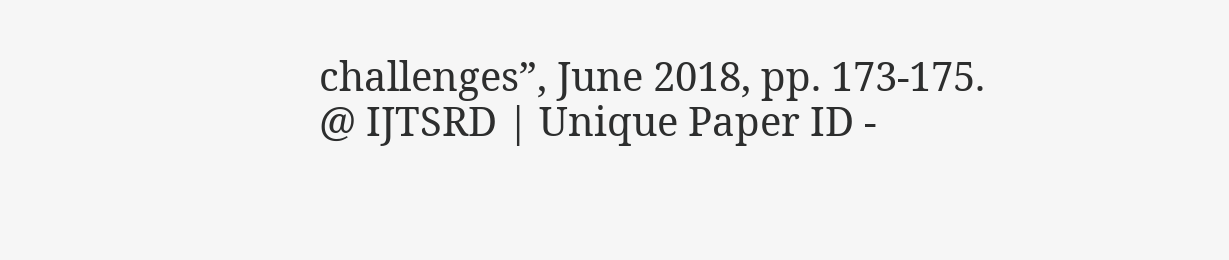challenges”, June 2018, pp. 173-175.
@ IJTSRD | Unique Paper ID -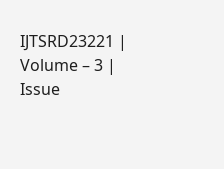IJTSRD23221 | Volume – 3 | Issue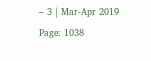– 3 | Mar-Apr 2019
Page: 1038